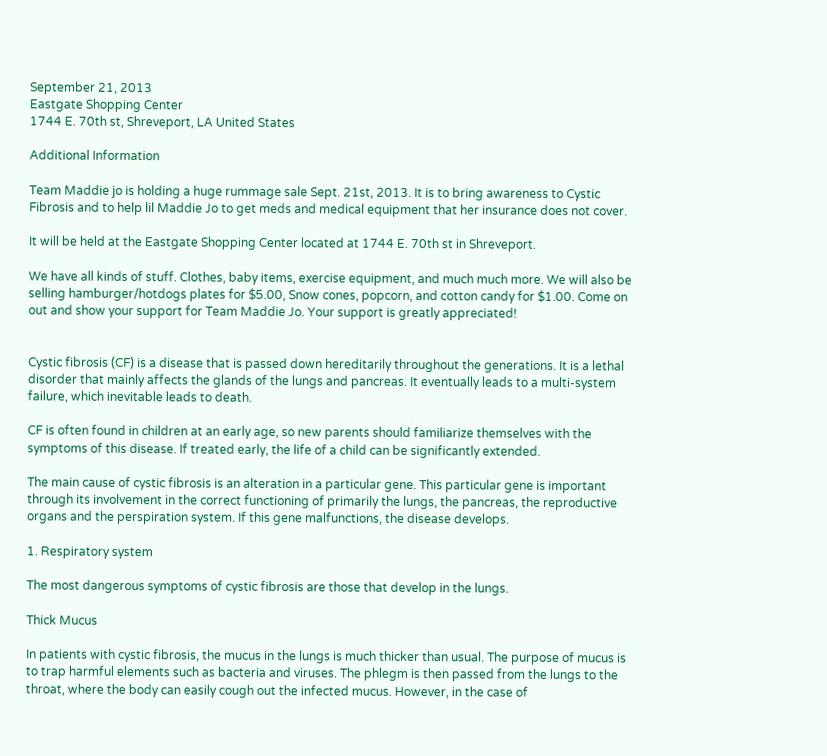September 21, 2013
Eastgate Shopping Center
1744 E. 70th st, Shreveport, LA United States

Additional Information

Team Maddie jo is holding a huge rummage sale Sept. 21st, 2013. It is to bring awareness to Cystic Fibrosis and to help lil Maddie Jo to get meds and medical equipment that her insurance does not cover.

It will be held at the Eastgate Shopping Center located at 1744 E. 70th st in Shreveport.

We have all kinds of stuff. Clothes, baby items, exercise equipment, and much much more. We will also be selling hamburger/hotdogs plates for $5.00, Snow cones, popcorn, and cotton candy for $1.00. Come on out and show your support for Team Maddie Jo. Your support is greatly appreciated!


Cystic fibrosis (CF) is a disease that is passed down hereditarily throughout the generations. It is a lethal disorder that mainly affects the glands of the lungs and pancreas. It eventually leads to a multi-system failure, which inevitable leads to death.

CF is often found in children at an early age, so new parents should familiarize themselves with the symptoms of this disease. If treated early, the life of a child can be significantly extended.

The main cause of cystic fibrosis is an alteration in a particular gene. This particular gene is important through its involvement in the correct functioning of primarily the lungs, the pancreas, the reproductive organs and the perspiration system. If this gene malfunctions, the disease develops.

1. Respiratory system

The most dangerous symptoms of cystic fibrosis are those that develop in the lungs.

Thick Mucus

In patients with cystic fibrosis, the mucus in the lungs is much thicker than usual. The purpose of mucus is to trap harmful elements such as bacteria and viruses. The phlegm is then passed from the lungs to the throat, where the body can easily cough out the infected mucus. However, in the case of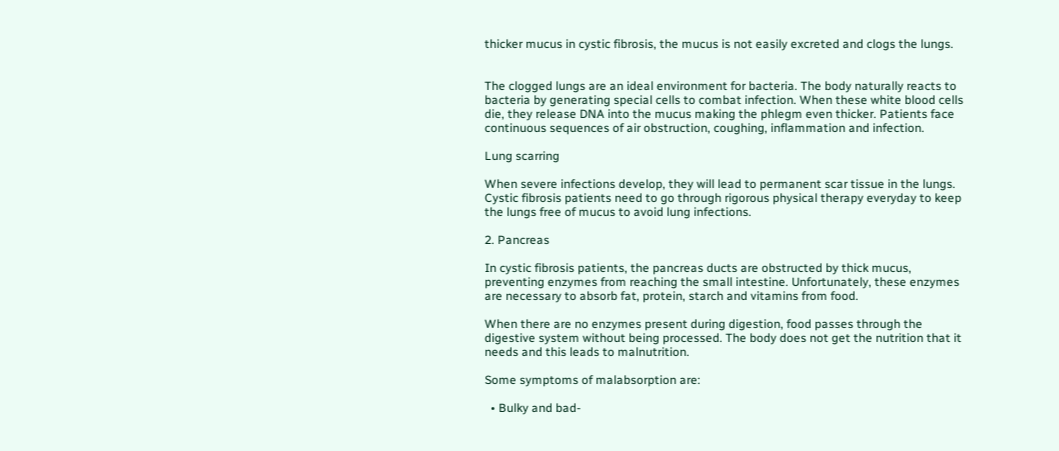thicker mucus in cystic fibrosis, the mucus is not easily excreted and clogs the lungs.


The clogged lungs are an ideal environment for bacteria. The body naturally reacts to bacteria by generating special cells to combat infection. When these white blood cells die, they release DNA into the mucus making the phlegm even thicker. Patients face continuous sequences of air obstruction, coughing, inflammation and infection.

Lung scarring

When severe infections develop, they will lead to permanent scar tissue in the lungs. Cystic fibrosis patients need to go through rigorous physical therapy everyday to keep the lungs free of mucus to avoid lung infections.

2. Pancreas

In cystic fibrosis patients, the pancreas ducts are obstructed by thick mucus, preventing enzymes from reaching the small intestine. Unfortunately, these enzymes are necessary to absorb fat, protein, starch and vitamins from food.

When there are no enzymes present during digestion, food passes through the digestive system without being processed. The body does not get the nutrition that it needs and this leads to malnutrition.

Some symptoms of malabsorption are:

  • Bulky and bad-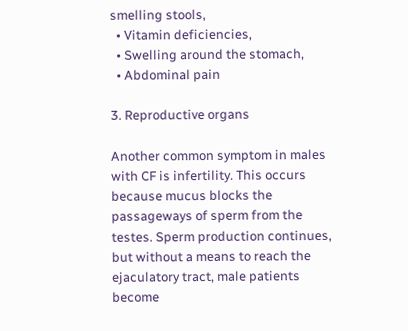smelling stools,
  • Vitamin deficiencies,
  • Swelling around the stomach,
  • Abdominal pain

3. Reproductive organs

Another common symptom in males with CF is infertility. This occurs because mucus blocks the passageways of sperm from the testes. Sperm production continues, but without a means to reach the ejaculatory tract, male patients become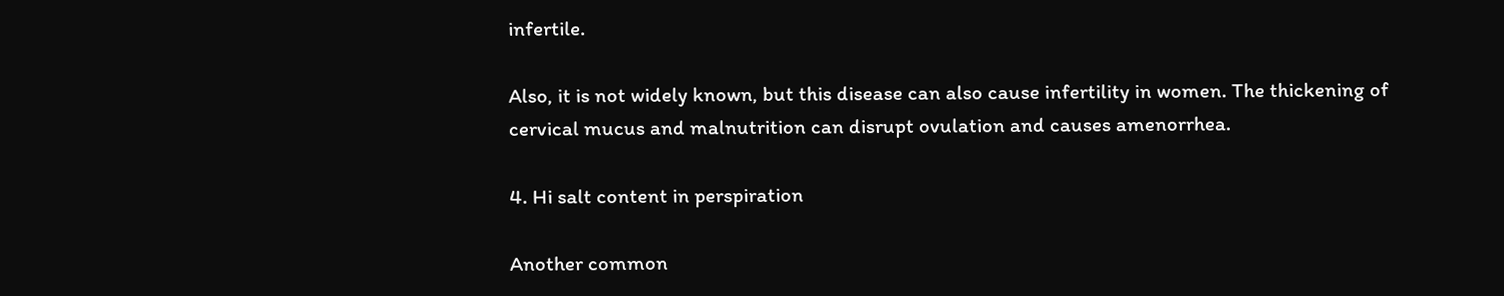infertile.

Also, it is not widely known, but this disease can also cause infertility in women. The thickening of cervical mucus and malnutrition can disrupt ovulation and causes amenorrhea.

4. Hi salt content in perspiration

Another common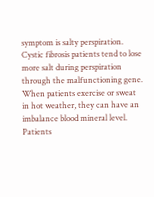symptom is salty perspiration. Cystic fibrosis patients tend to lose more salt during perspiration through the malfunctioning gene. When patients exercise or sweat in hot weather, they can have an imbalance blood mineral level. Patients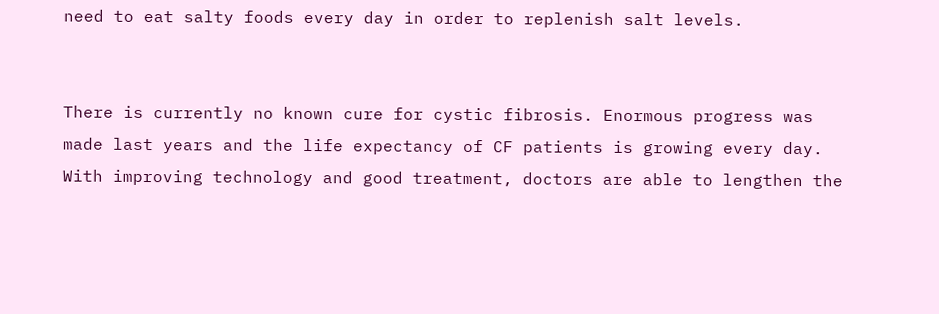need to eat salty foods every day in order to replenish salt levels.


There is currently no known cure for cystic fibrosis. Enormous progress was made last years and the life expectancy of CF patients is growing every day. With improving technology and good treatment, doctors are able to lengthen the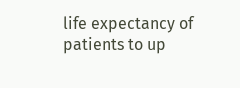life expectancy of patients to up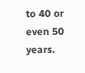to 40 or even 50 years.